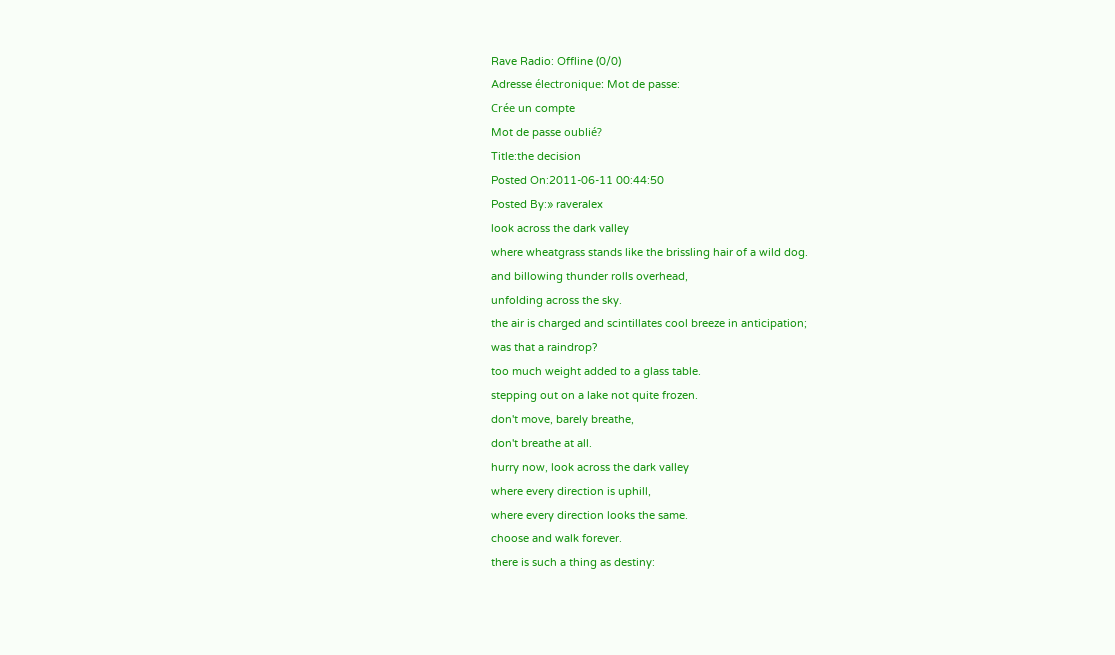Rave Radio: Offline (0/0)
Adresse électronique: Mot de passe:
Crée un compte
Mot de passe oublié?
Title:the decision
Posted On:2011-06-11 00:44:50
Posted By:» raveralex
look across the dark valley
where wheatgrass stands like the brissling hair of a wild dog.
and billowing thunder rolls overhead,
unfolding across the sky.
the air is charged and scintillates cool breeze in anticipation;
was that a raindrop?
too much weight added to a glass table.
stepping out on a lake not quite frozen.
don't move, barely breathe,
don't breathe at all.
hurry now, look across the dark valley
where every direction is uphill,
where every direction looks the same.
choose and walk forever.
there is such a thing as destiny: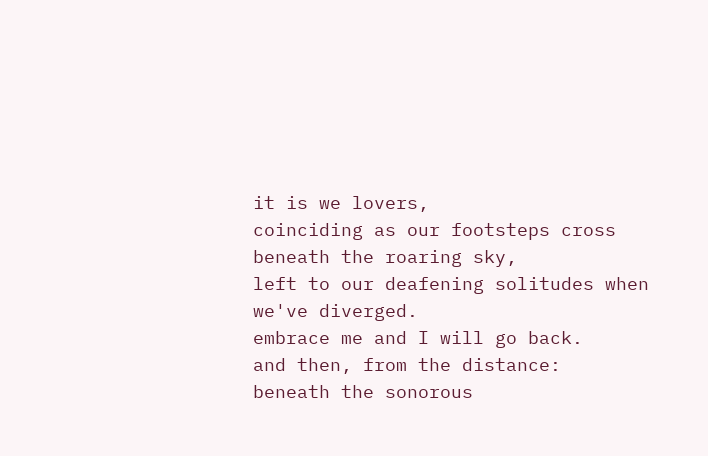it is we lovers,
coinciding as our footsteps cross beneath the roaring sky,
left to our deafening solitudes when we've diverged.
embrace me and I will go back.
and then, from the distance:
beneath the sonorous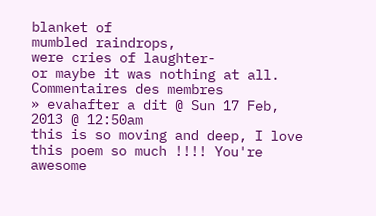blanket of
mumbled raindrops,
were cries of laughter-
or maybe it was nothing at all.
Commentaires des membres
» evahafter a dit @ Sun 17 Feb, 2013 @ 12:50am
this is so moving and deep, I love this poem so much !!!! You're awesome